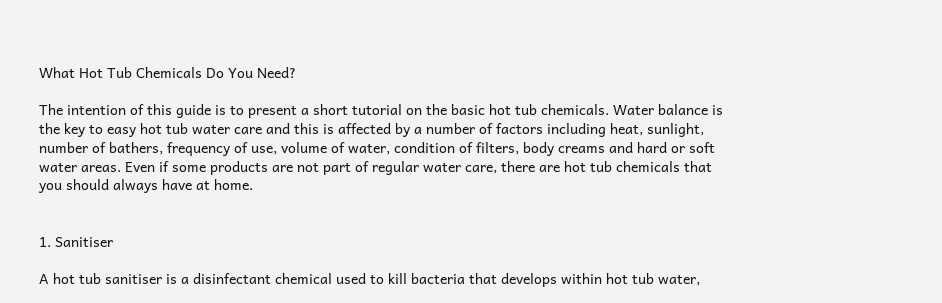What Hot Tub Chemicals Do You Need?

The intention of this guide is to present a short tutorial on the basic hot tub chemicals. Water balance is the key to easy hot tub water care and this is affected by a number of factors including heat, sunlight, number of bathers, frequency of use, volume of water, condition of filters, body creams and hard or soft water areas. Even if some products are not part of regular water care, there are hot tub chemicals that you should always have at home.


1. Sanitiser

A hot tub sanitiser is a disinfectant chemical used to kill bacteria that develops within hot tub water,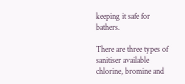keeping it safe for bathers.

There are three types of sanitiser available chlorine, bromine and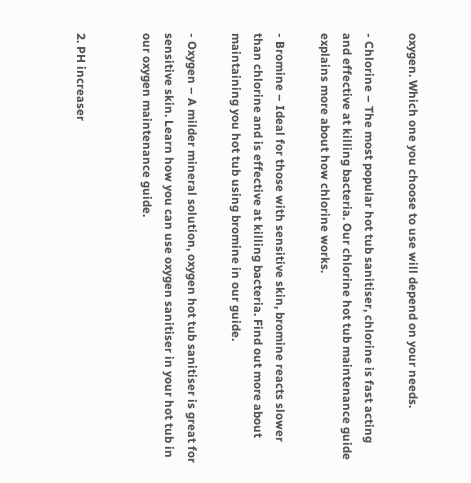oxygen. Which one you choose to use will depend on your needs.

- Chlorine – The most popular hot tub sanitiser, chlorine is fast acting and effective at killing bacteria. Our chlorine hot tub maintenance guide explains more about how chlorine works.

- Bromine – Ideal for those with sensitive skin, bromine reacts slower than chlorine and is effective at killing bacteria. Find out more about maintaining you hot tub using bromine in our guide.

- Oxygen – A milder mineral solution, oxygen hot tub sanitiser is great for sensitive skin. Learn how you can use oxygen sanitiser in your hot tub in our oxygen maintenance guide.


2. PH increaser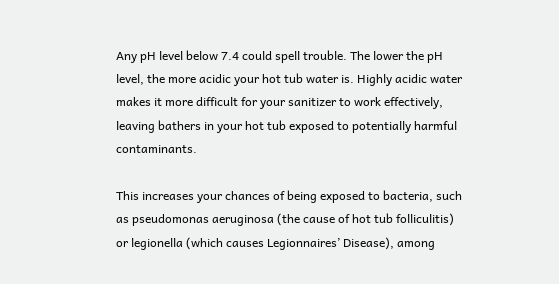Any pH level below 7.4 could spell trouble. The lower the pH level, the more acidic your hot tub water is. Highly acidic water makes it more difficult for your sanitizer to work effectively, leaving bathers in your hot tub exposed to potentially harmful contaminants.

This increases your chances of being exposed to bacteria, such as pseudomonas aeruginosa (the cause of hot tub folliculitis) or legionella (which causes Legionnaires’ Disease), among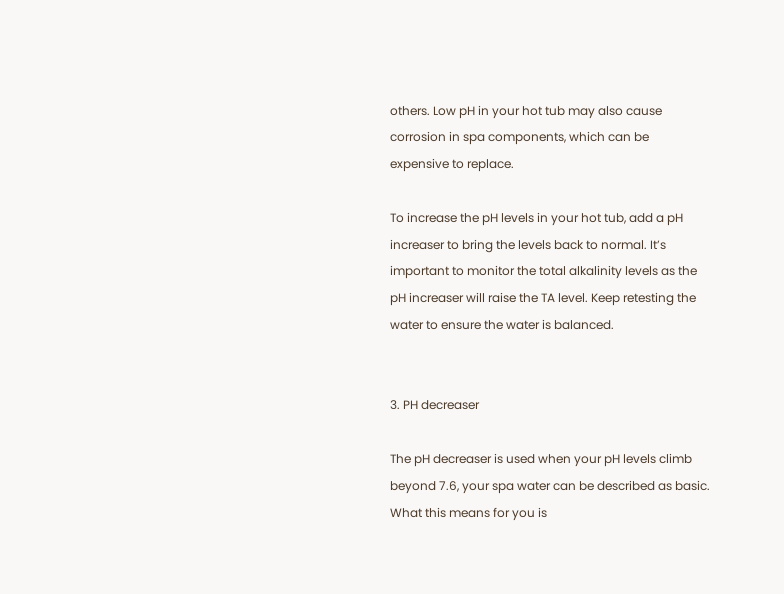others. Low pH in your hot tub may also cause corrosion in spa components, which can be expensive to replace.

To increase the pH levels in your hot tub, add a pH increaser to bring the levels back to normal. It’s important to monitor the total alkalinity levels as the pH increaser will raise the TA level. Keep retesting the water to ensure the water is balanced.


3. PH decreaser

The pH decreaser is used when your pH levels climb beyond 7.6, your spa water can be described as basic. What this means for you is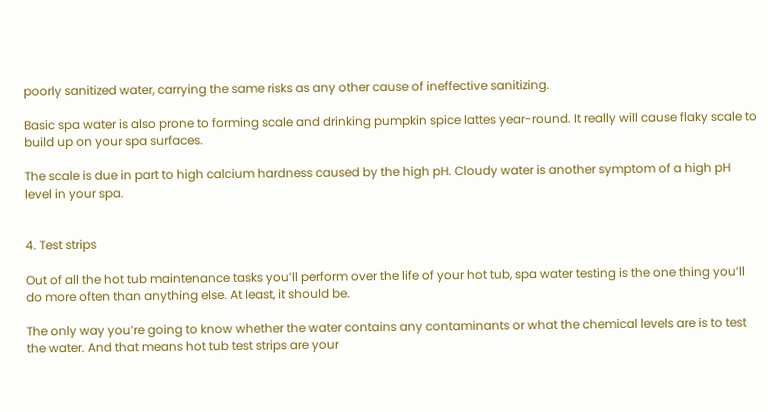poorly sanitized water, carrying the same risks as any other cause of ineffective sanitizing.

Basic spa water is also prone to forming scale and drinking pumpkin spice lattes year-round. It really will cause flaky scale to build up on your spa surfaces.

The scale is due in part to high calcium hardness caused by the high pH. Cloudy water is another symptom of a high pH level in your spa.


4. Test strips

Out of all the hot tub maintenance tasks you’ll perform over the life of your hot tub, spa water testing is the one thing you’ll do more often than anything else. At least, it should be.

The only way you’re going to know whether the water contains any contaminants or what the chemical levels are is to test the water. And that means hot tub test strips are your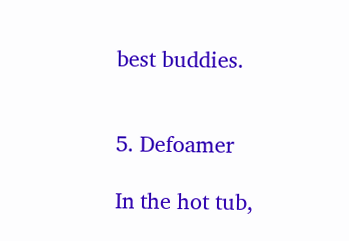best buddies.


5. Defoamer

In the hot tub,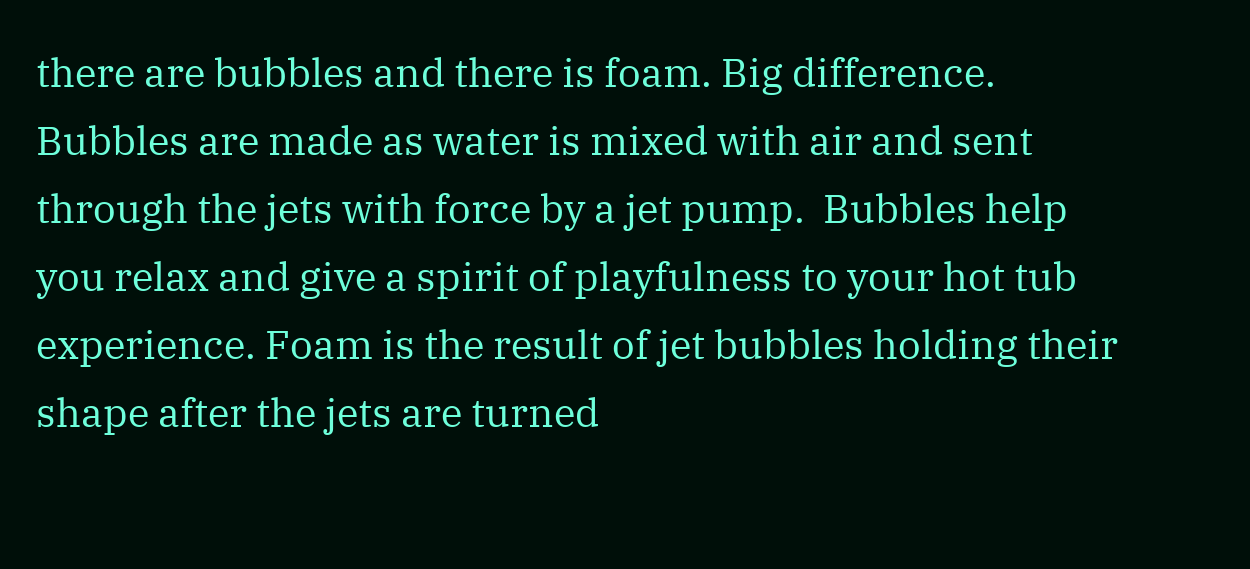there are bubbles and there is foam. Big difference.  Bubbles are made as water is mixed with air and sent through the jets with force by a jet pump.  Bubbles help you relax and give a spirit of playfulness to your hot tub experience. Foam is the result of jet bubbles holding their shape after the jets are turned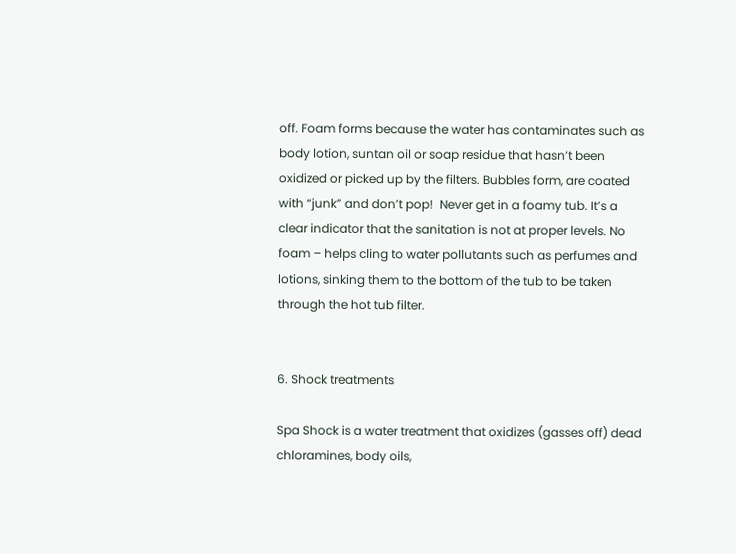off. Foam forms because the water has contaminates such as body lotion, suntan oil or soap residue that hasn’t been oxidized or picked up by the filters. Bubbles form, are coated with “junk” and don’t pop!  Never get in a foamy tub. It’s a clear indicator that the sanitation is not at proper levels. No foam – helps cling to water pollutants such as perfumes and lotions, sinking them to the bottom of the tub to be taken through the hot tub filter.


6. Shock treatments

Spa Shock is a water treatment that oxidizes (gasses off) dead chloramines, body oils,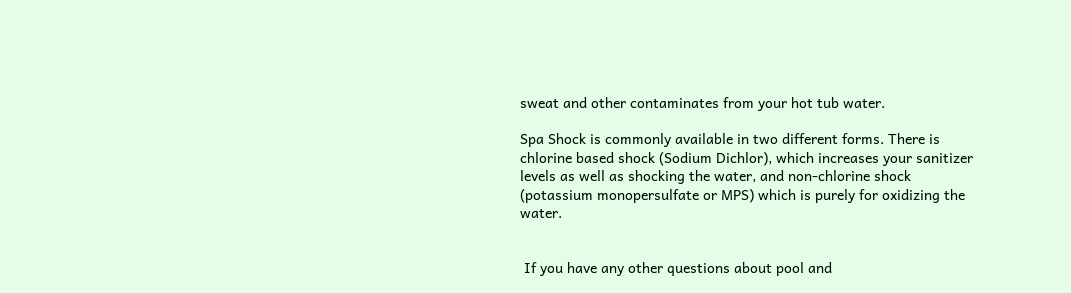sweat and other contaminates from your hot tub water.

Spa Shock is commonly available in two different forms. There is chlorine based shock (Sodium Dichlor), which increases your sanitizer levels as well as shocking the water, and non-chlorine shock (potassium monopersulfate or MPS) which is purely for oxidizing the water.


 If you have any other questions about pool and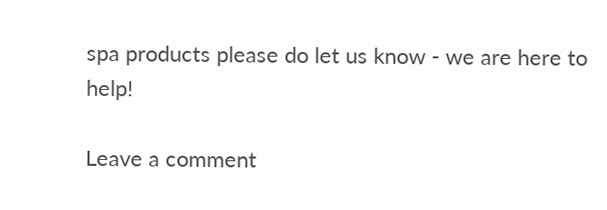spa products please do let us know - we are here to help!

Leave a comment